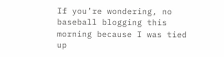If you’re wondering, no baseball blogging this morning because I was tied up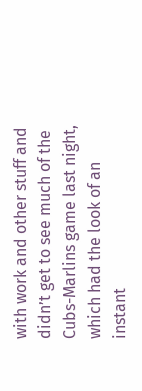with work and other stuff and didn’t get to see much of the Cubs-Marlins game last night, which had the look of an instant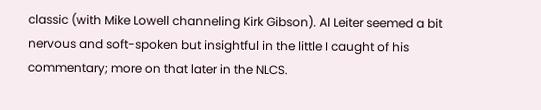classic (with Mike Lowell channeling Kirk Gibson). Al Leiter seemed a bit nervous and soft-spoken but insightful in the little I caught of his commentary; more on that later in the NLCS.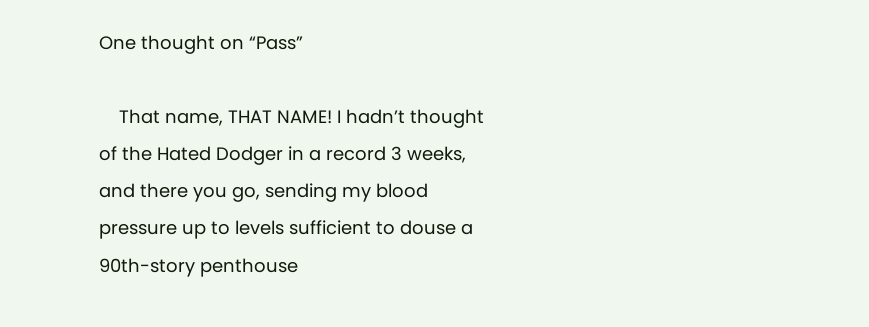One thought on “Pass”

    That name, THAT NAME! I hadn’t thought of the Hated Dodger in a record 3 weeks, and there you go, sending my blood pressure up to levels sufficient to douse a 90th-story penthouse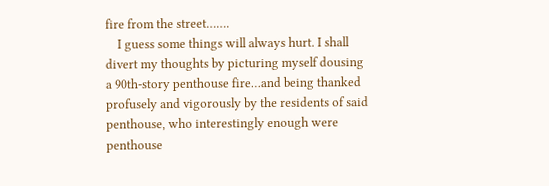fire from the street…….
    I guess some things will always hurt. I shall divert my thoughts by picturing myself dousing a 90th-story penthouse fire…and being thanked profusely and vigorously by the residents of said penthouse, who interestingly enough were penthouse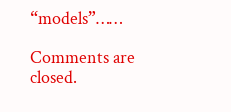“models”……

Comments are closed.